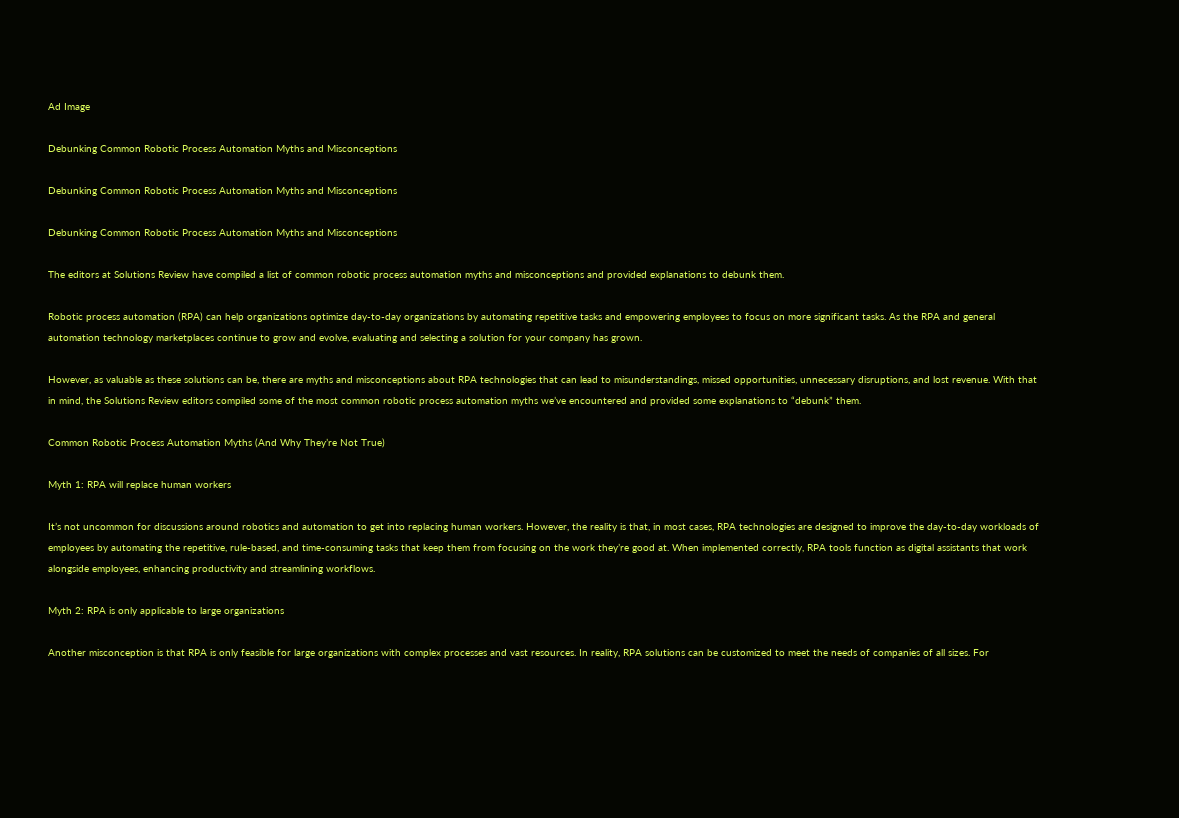Ad Image

Debunking Common Robotic Process Automation Myths and Misconceptions

Debunking Common Robotic Process Automation Myths and Misconceptions

Debunking Common Robotic Process Automation Myths and Misconceptions

The editors at Solutions Review have compiled a list of common robotic process automation myths and misconceptions and provided explanations to debunk them.

Robotic process automation (RPA) can help organizations optimize day-to-day organizations by automating repetitive tasks and empowering employees to focus on more significant tasks. As the RPA and general automation technology marketplaces continue to grow and evolve, evaluating and selecting a solution for your company has grown.

However, as valuable as these solutions can be, there are myths and misconceptions about RPA technologies that can lead to misunderstandings, missed opportunities, unnecessary disruptions, and lost revenue. With that in mind, the Solutions Review editors compiled some of the most common robotic process automation myths we’ve encountered and provided some explanations to “debunk” them.

Common Robotic Process Automation Myths (And Why They’re Not True)

Myth 1: RPA will replace human workers

It’s not uncommon for discussions around robotics and automation to get into replacing human workers. However, the reality is that, in most cases, RPA technologies are designed to improve the day-to-day workloads of employees by automating the repetitive, rule-based, and time-consuming tasks that keep them from focusing on the work they’re good at. When implemented correctly, RPA tools function as digital assistants that work alongside employees, enhancing productivity and streamlining workflows.

Myth 2: RPA is only applicable to large organizations

Another misconception is that RPA is only feasible for large organizations with complex processes and vast resources. In reality, RPA solutions can be customized to meet the needs of companies of all sizes. For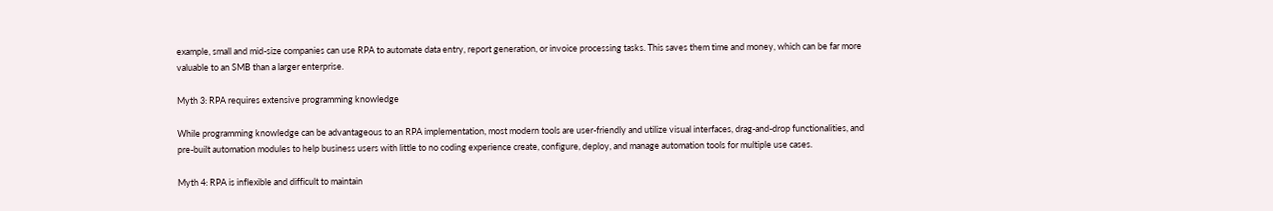example, small and mid-size companies can use RPA to automate data entry, report generation, or invoice processing tasks. This saves them time and money, which can be far more valuable to an SMB than a larger enterprise.

Myth 3: RPA requires extensive programming knowledge

While programming knowledge can be advantageous to an RPA implementation, most modern tools are user-friendly and utilize visual interfaces, drag-and-drop functionalities, and pre-built automation modules to help business users with little to no coding experience create, configure, deploy, and manage automation tools for multiple use cases.

Myth 4: RPA is inflexible and difficult to maintain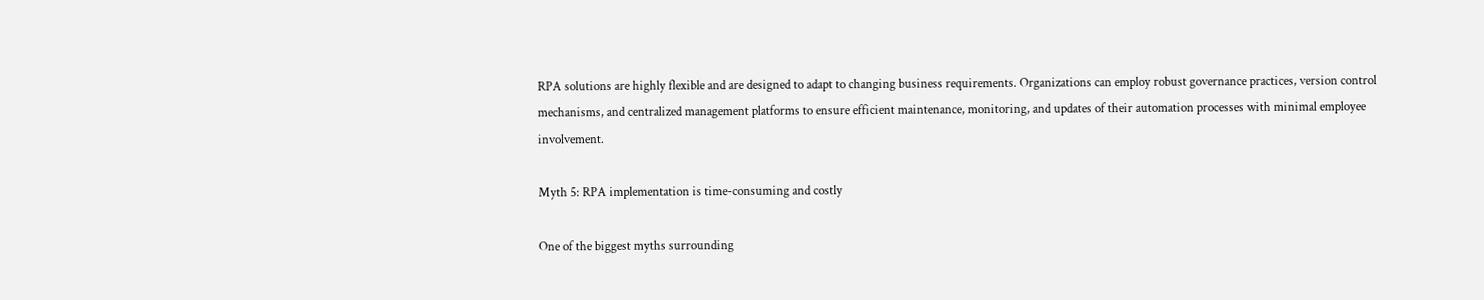RPA solutions are highly flexible and are designed to adapt to changing business requirements. Organizations can employ robust governance practices, version control mechanisms, and centralized management platforms to ensure efficient maintenance, monitoring, and updates of their automation processes with minimal employee involvement.

Myth 5: RPA implementation is time-consuming and costly

One of the biggest myths surrounding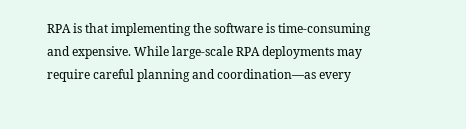RPA is that implementing the software is time-consuming and expensive. While large-scale RPA deployments may require careful planning and coordination—as every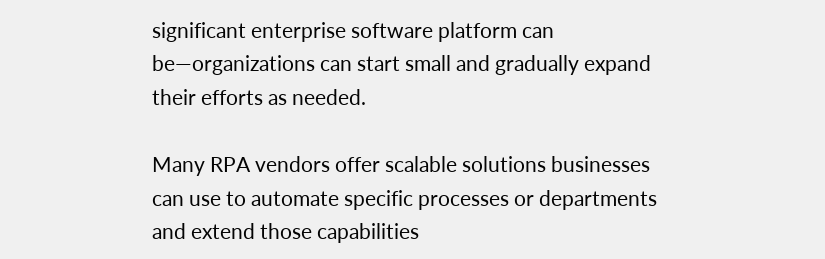significant enterprise software platform can be—organizations can start small and gradually expand their efforts as needed.

Many RPA vendors offer scalable solutions businesses can use to automate specific processes or departments and extend those capabilities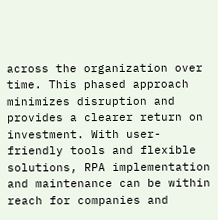across the organization over time. This phased approach minimizes disruption and provides a clearer return on investment. With user-friendly tools and flexible solutions, RPA implementation and maintenance can be within reach for companies and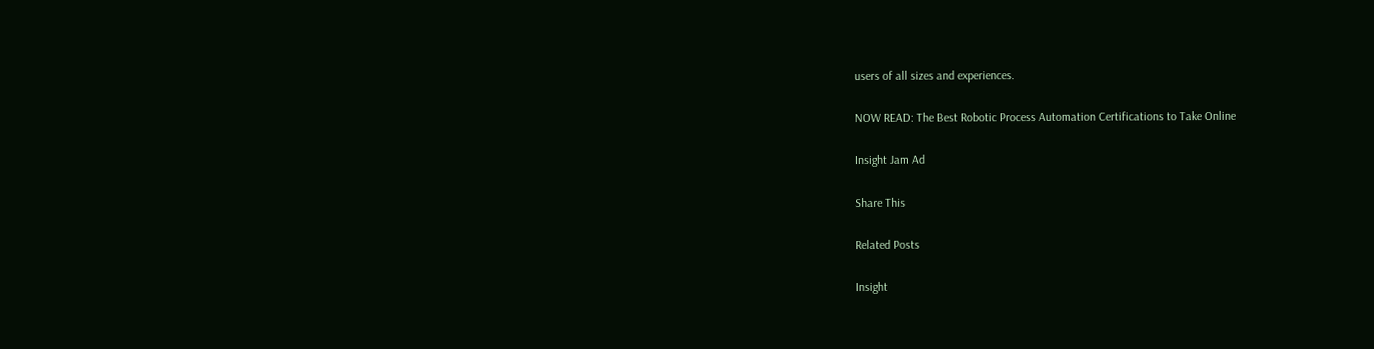users of all sizes and experiences.

NOW READ: The Best Robotic Process Automation Certifications to Take Online

Insight Jam Ad

Share This

Related Posts

Insight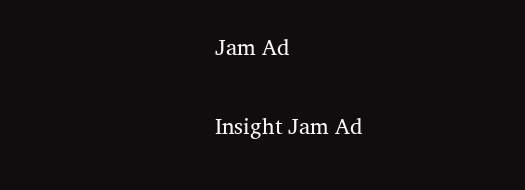Jam Ad

Insight Jam Ad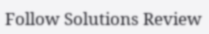Follow Solutions Review